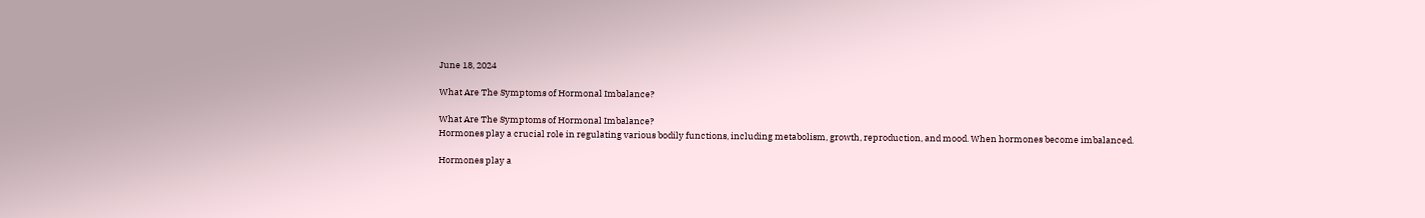June 18, 2024

What Are The Symptoms of Hormonal Imbalance?

What Are The Symptoms of Hormonal Imbalance?
Hormones play a crucial role in regulating various bodily functions, including metabolism, growth, reproduction, and mood. When hormones become imbalanced.

Hormones play a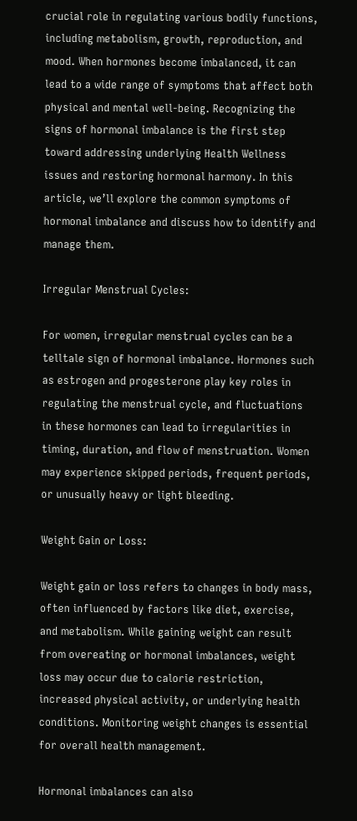crucial role in regulating various bodily functions, including metabolism, growth, reproduction, and mood. When hormones become imbalanced, it can lead to a wide range of symptoms that affect both physical and mental well-being. Recognizing the signs of hormonal imbalance is the first step toward addressing underlying Health Wellness issues and restoring hormonal harmony. In this article, we’ll explore the common symptoms of hormonal imbalance and discuss how to identify and manage them.

Irregular Menstrual Cycles:

For women, irregular menstrual cycles can be a telltale sign of hormonal imbalance. Hormones such as estrogen and progesterone play key roles in regulating the menstrual cycle, and fluctuations in these hormones can lead to irregularities in timing, duration, and flow of menstruation. Women may experience skipped periods, frequent periods, or unusually heavy or light bleeding.

Weight Gain or Loss:

Weight gain or loss refers to changes in body mass, often influenced by factors like diet, exercise, and metabolism. While gaining weight can result from overeating or hormonal imbalances, weight loss may occur due to calorie restriction, increased physical activity, or underlying health conditions. Monitoring weight changes is essential for overall health management.

Hormonal imbalances can also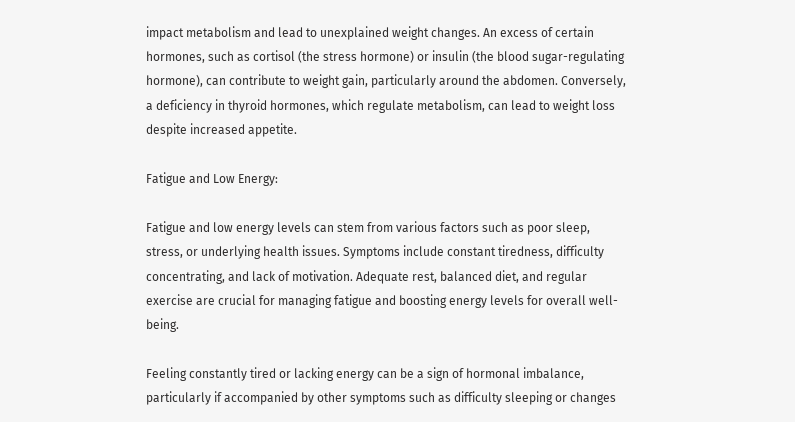impact metabolism and lead to unexplained weight changes. An excess of certain hormones, such as cortisol (the stress hormone) or insulin (the blood sugar-regulating hormone), can contribute to weight gain, particularly around the abdomen. Conversely, a deficiency in thyroid hormones, which regulate metabolism, can lead to weight loss despite increased appetite.

Fatigue and Low Energy:

Fatigue and low energy levels can stem from various factors such as poor sleep, stress, or underlying health issues. Symptoms include constant tiredness, difficulty concentrating, and lack of motivation. Adequate rest, balanced diet, and regular exercise are crucial for managing fatigue and boosting energy levels for overall well-being.

Feeling constantly tired or lacking energy can be a sign of hormonal imbalance, particularly if accompanied by other symptoms such as difficulty sleeping or changes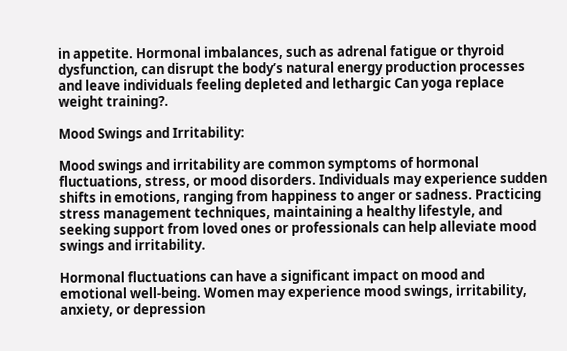in appetite. Hormonal imbalances, such as adrenal fatigue or thyroid dysfunction, can disrupt the body’s natural energy production processes and leave individuals feeling depleted and lethargic Can yoga replace weight training?.

Mood Swings and Irritability:

Mood swings and irritability are common symptoms of hormonal fluctuations, stress, or mood disorders. Individuals may experience sudden shifts in emotions, ranging from happiness to anger or sadness. Practicing stress management techniques, maintaining a healthy lifestyle, and seeking support from loved ones or professionals can help alleviate mood swings and irritability.

Hormonal fluctuations can have a significant impact on mood and emotional well-being. Women may experience mood swings, irritability, anxiety, or depression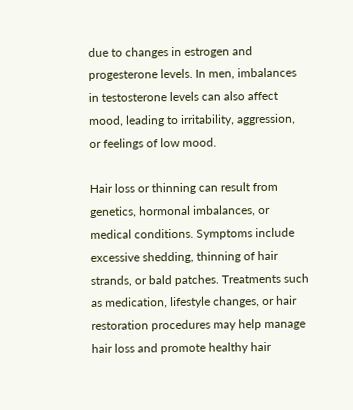due to changes in estrogen and progesterone levels. In men, imbalances in testosterone levels can also affect mood, leading to irritability, aggression, or feelings of low mood.

Hair loss or thinning can result from genetics, hormonal imbalances, or medical conditions. Symptoms include excessive shedding, thinning of hair strands, or bald patches. Treatments such as medication, lifestyle changes, or hair restoration procedures may help manage hair loss and promote healthy hair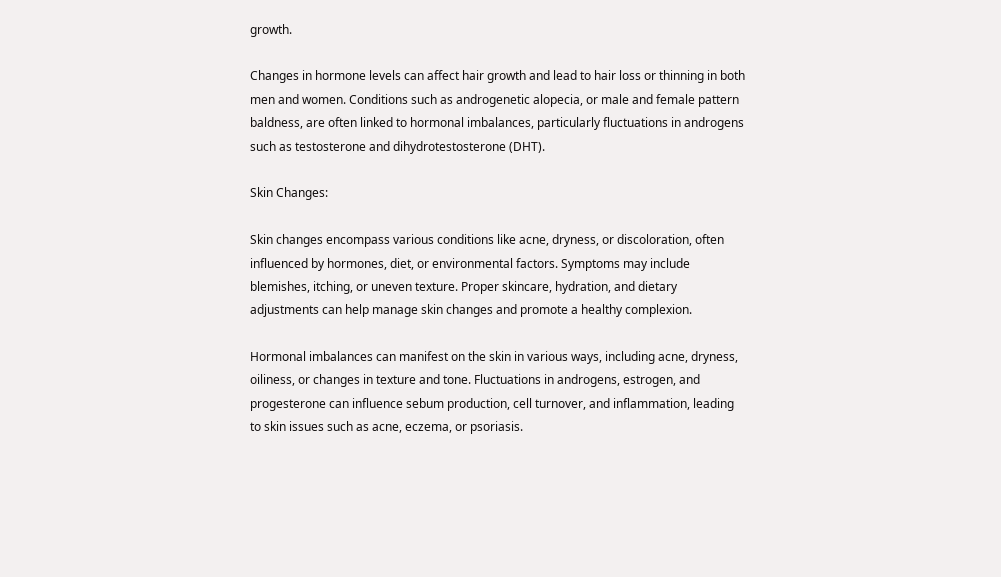growth.

Changes in hormone levels can affect hair growth and lead to hair loss or thinning in both men and women. Conditions such as androgenetic alopecia, or male and female pattern baldness, are often linked to hormonal imbalances, particularly fluctuations in androgens such as testosterone and dihydrotestosterone (DHT).

Skin Changes:

Skin changes encompass various conditions like acne, dryness, or discoloration, often influenced by hormones, diet, or environmental factors. Symptoms may include blemishes, itching, or uneven texture. Proper skincare, hydration, and dietary adjustments can help manage skin changes and promote a healthy complexion.

Hormonal imbalances can manifest on the skin in various ways, including acne, dryness, oiliness, or changes in texture and tone. Fluctuations in androgens, estrogen, and progesterone can influence sebum production, cell turnover, and inflammation, leading to skin issues such as acne, eczema, or psoriasis.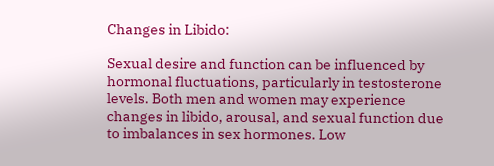Changes in Libido:

Sexual desire and function can be influenced by hormonal fluctuations, particularly in testosterone levels. Both men and women may experience changes in libido, arousal, and sexual function due to imbalances in sex hormones. Low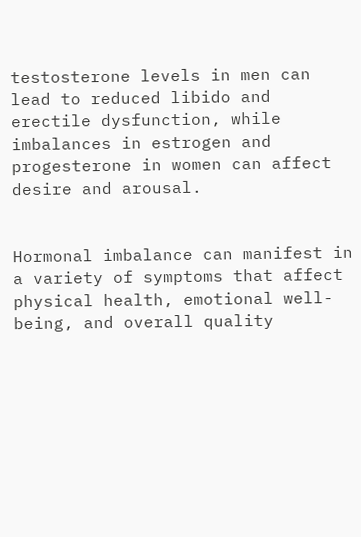testosterone levels in men can lead to reduced libido and erectile dysfunction, while imbalances in estrogen and progesterone in women can affect desire and arousal.


Hormonal imbalance can manifest in a variety of symptoms that affect physical health, emotional well-being, and overall quality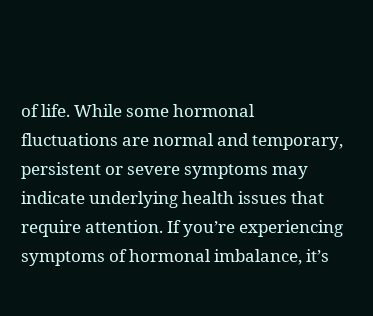of life. While some hormonal fluctuations are normal and temporary, persistent or severe symptoms may indicate underlying health issues that require attention. If you’re experiencing symptoms of hormonal imbalance, it’s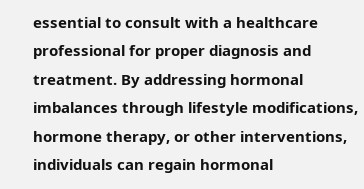essential to consult with a healthcare professional for proper diagnosis and treatment. By addressing hormonal imbalances through lifestyle modifications, hormone therapy, or other interventions, individuals can regain hormonal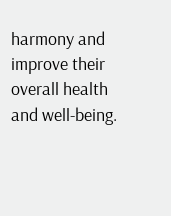harmony and improve their overall health and well-being.